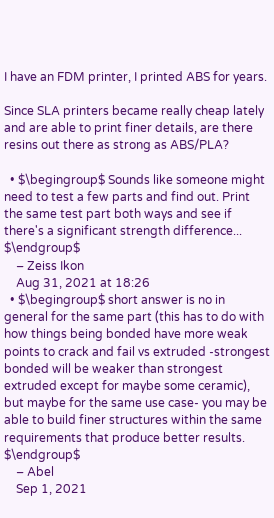I have an FDM printer, I printed ABS for years.

Since SLA printers became really cheap lately and are able to print finer details, are there resins out there as strong as ABS/PLA?

  • $\begingroup$ Sounds like someone might need to test a few parts and find out. Print the same test part both ways and see if there's a significant strength difference... $\endgroup$
    – Zeiss Ikon
    Aug 31, 2021 at 18:26
  • $\begingroup$ short answer is no in general for the same part (this has to do with how things being bonded have more weak points to crack and fail vs extruded -strongest bonded will be weaker than strongest extruded except for maybe some ceramic), but maybe for the same use case- you may be able to build finer structures within the same requirements that produce better results. $\endgroup$
    – Abel
    Sep 1, 2021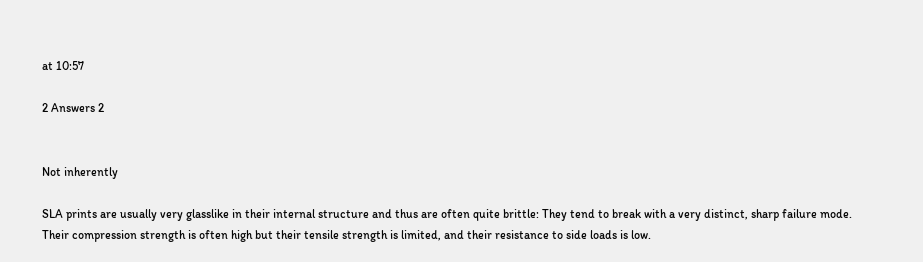at 10:57

2 Answers 2


Not inherently

SLA prints are usually very glasslike in their internal structure and thus are often quite brittle: They tend to break with a very distinct, sharp failure mode. Their compression strength is often high but their tensile strength is limited, and their resistance to side loads is low.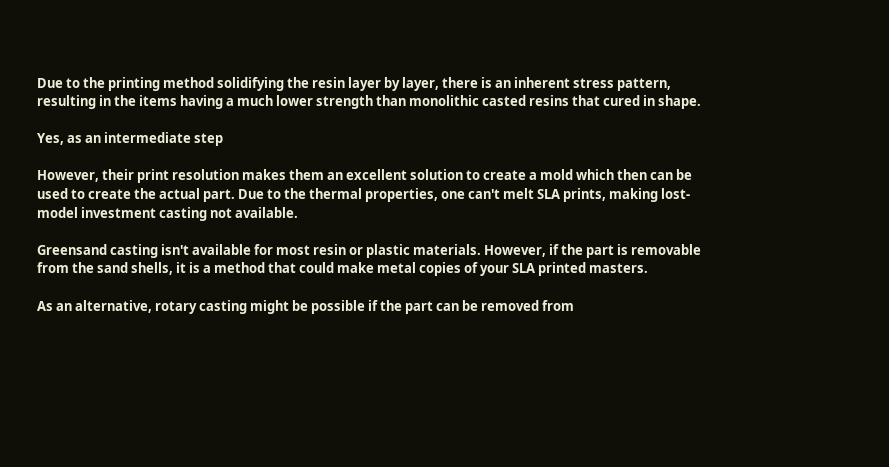Due to the printing method solidifying the resin layer by layer, there is an inherent stress pattern, resulting in the items having a much lower strength than monolithic casted resins that cured in shape.

Yes, as an intermediate step

However, their print resolution makes them an excellent solution to create a mold which then can be used to create the actual part. Due to the thermal properties, one can't melt SLA prints, making lost-model investment casting not available.

Greensand casting isn't available for most resin or plastic materials. However, if the part is removable from the sand shells, it is a method that could make metal copies of your SLA printed masters.

As an alternative, rotary casting might be possible if the part can be removed from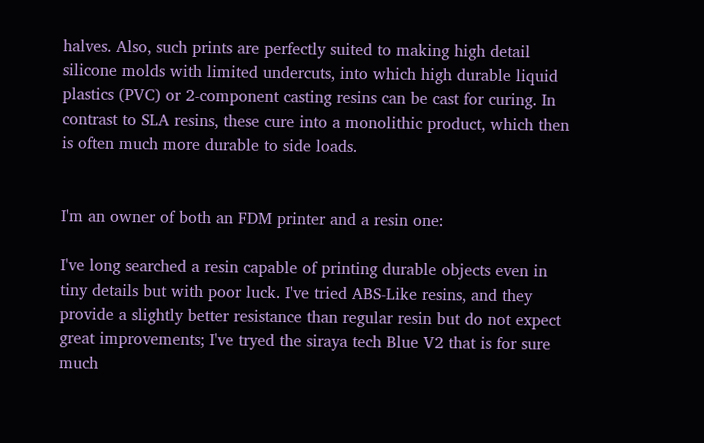halves. Also, such prints are perfectly suited to making high detail silicone molds with limited undercuts, into which high durable liquid plastics (PVC) or 2-component casting resins can be cast for curing. In contrast to SLA resins, these cure into a monolithic product, which then is often much more durable to side loads.


I'm an owner of both an FDM printer and a resin one:

I've long searched a resin capable of printing durable objects even in tiny details but with poor luck. I've tried ABS-Like resins, and they provide a slightly better resistance than regular resin but do not expect great improvements; I've tryed the siraya tech Blue V2 that is for sure much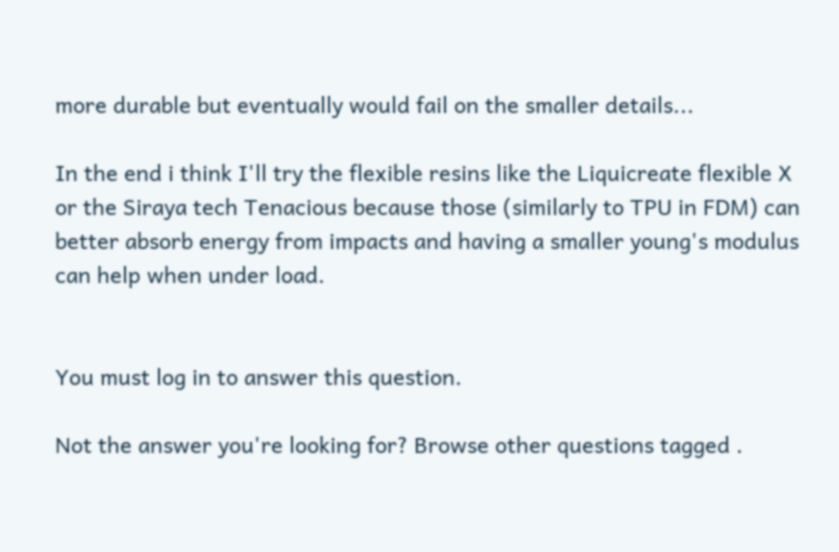more durable but eventually would fail on the smaller details...

In the end i think I'll try the flexible resins like the Liquicreate flexible X or the Siraya tech Tenacious because those (similarly to TPU in FDM) can better absorb energy from impacts and having a smaller young's modulus can help when under load.


You must log in to answer this question.

Not the answer you're looking for? Browse other questions tagged .